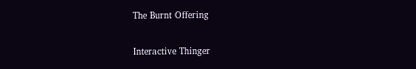The Burnt Offering

Interactive Thinger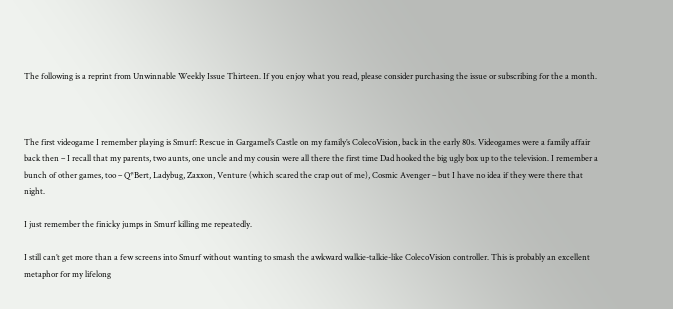The following is a reprint from Unwinnable Weekly Issue Thirteen. If you enjoy what you read, please consider purchasing the issue or subscribing for the a month.



The first videogame I remember playing is Smurf: Rescue in Gargamel’s Castle on my family’s ColecoVision, back in the early 80s. Videogames were a family affair back then – I recall that my parents, two aunts, one uncle and my cousin were all there the first time Dad hooked the big ugly box up to the television. I remember a bunch of other games, too – Q*Bert, Ladybug, Zaxxon, Venture (which scared the crap out of me), Cosmic Avenger – but I have no idea if they were there that night.

I just remember the finicky jumps in Smurf killing me repeatedly.

I still can’t get more than a few screens into Smurf without wanting to smash the awkward walkie-talkie-like ColecoVision controller. This is probably an excellent metaphor for my lifelong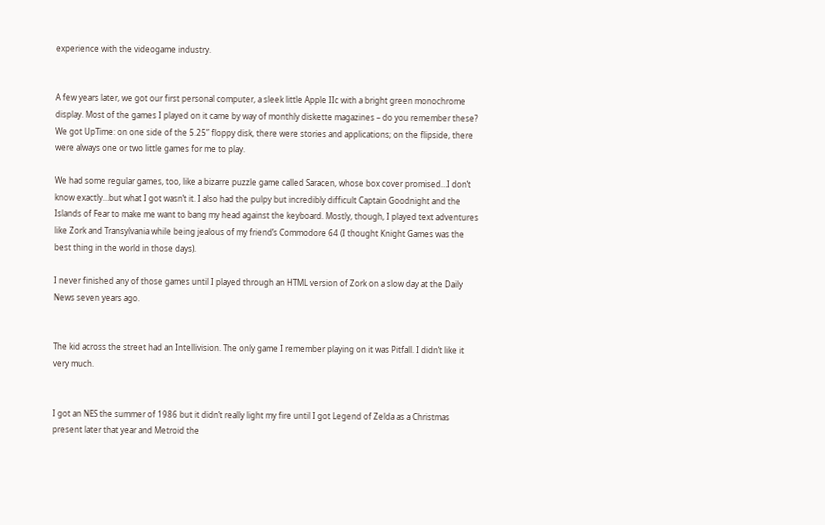experience with the videogame industry.


A few years later, we got our first personal computer, a sleek little Apple IIc with a bright green monochrome display. Most of the games I played on it came by way of monthly diskette magazines – do you remember these? We got UpTime: on one side of the 5.25” floppy disk, there were stories and applications; on the flipside, there were always one or two little games for me to play.

We had some regular games, too, like a bizarre puzzle game called Saracen, whose box cover promised…I don’t know exactly…but what I got wasn’t it. I also had the pulpy but incredibly difficult Captain Goodnight and the Islands of Fear to make me want to bang my head against the keyboard. Mostly, though, I played text adventures like Zork and Transylvania while being jealous of my friend’s Commodore 64 (I thought Knight Games was the best thing in the world in those days).

I never finished any of those games until I played through an HTML version of Zork on a slow day at the Daily News seven years ago.


The kid across the street had an Intellivision. The only game I remember playing on it was Pitfall. I didn’t like it very much.


I got an NES the summer of 1986 but it didn’t really light my fire until I got Legend of Zelda as a Christmas present later that year and Metroid the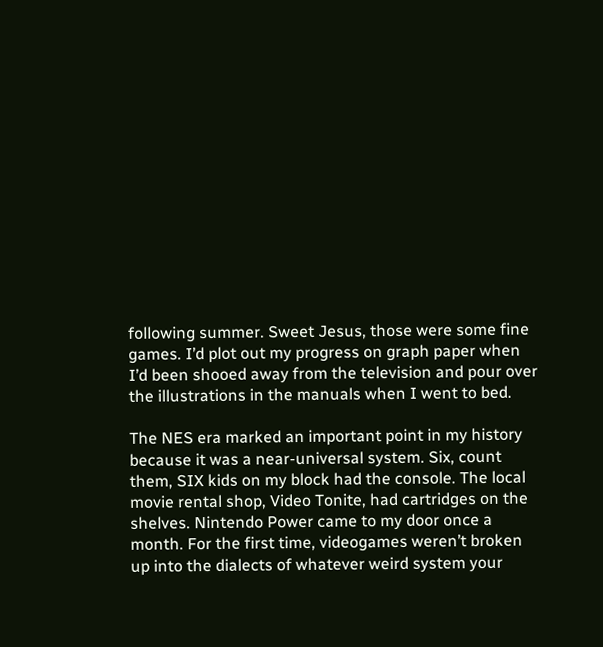following summer. Sweet Jesus, those were some fine games. I’d plot out my progress on graph paper when I’d been shooed away from the television and pour over the illustrations in the manuals when I went to bed.

The NES era marked an important point in my history because it was a near-universal system. Six, count them, SIX kids on my block had the console. The local movie rental shop, Video Tonite, had cartridges on the shelves. Nintendo Power came to my door once a month. For the first time, videogames weren’t broken up into the dialects of whatever weird system your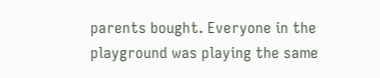parents bought. Everyone in the playground was playing the same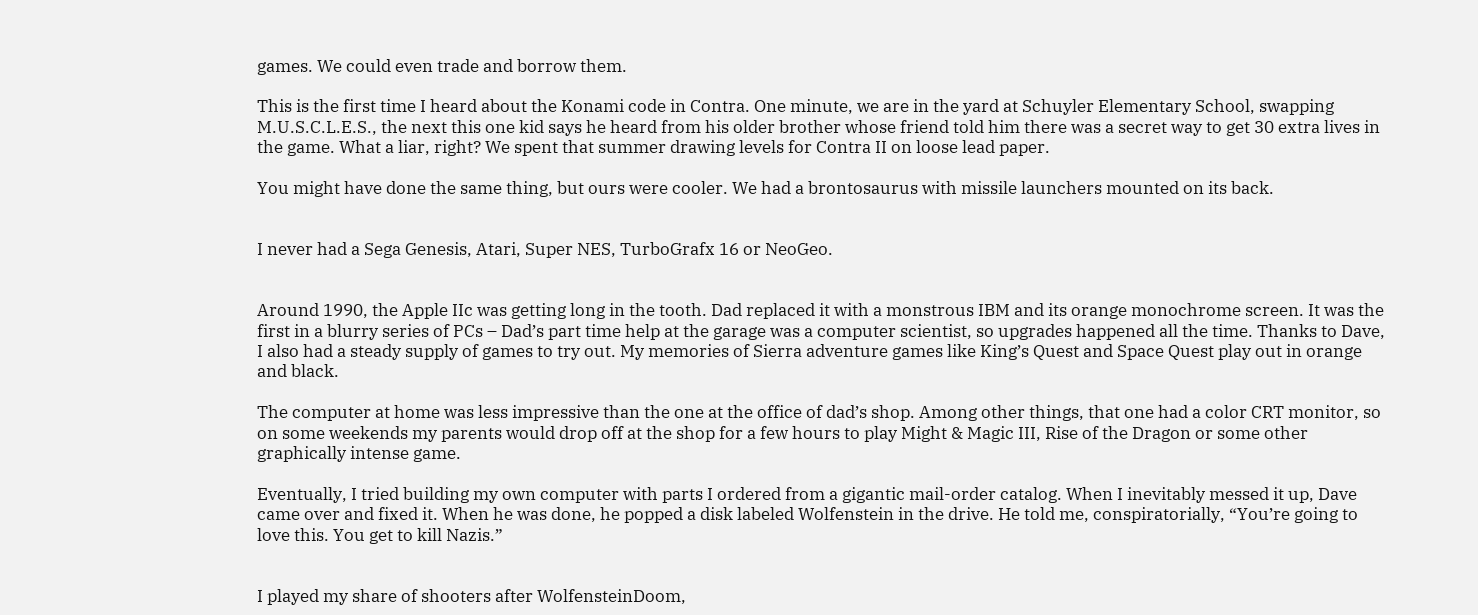games. We could even trade and borrow them.

This is the first time I heard about the Konami code in Contra. One minute, we are in the yard at Schuyler Elementary School, swapping M.U.S.C.L.E.S., the next this one kid says he heard from his older brother whose friend told him there was a secret way to get 30 extra lives in the game. What a liar, right? We spent that summer drawing levels for Contra II on loose lead paper.

You might have done the same thing, but ours were cooler. We had a brontosaurus with missile launchers mounted on its back.


I never had a Sega Genesis, Atari, Super NES, TurboGrafx 16 or NeoGeo.


Around 1990, the Apple IIc was getting long in the tooth. Dad replaced it with a monstrous IBM and its orange monochrome screen. It was the first in a blurry series of PCs – Dad’s part time help at the garage was a computer scientist, so upgrades happened all the time. Thanks to Dave, I also had a steady supply of games to try out. My memories of Sierra adventure games like King’s Quest and Space Quest play out in orange and black.

The computer at home was less impressive than the one at the office of dad’s shop. Among other things, that one had a color CRT monitor, so on some weekends my parents would drop off at the shop for a few hours to play Might & Magic III, Rise of the Dragon or some other graphically intense game.

Eventually, I tried building my own computer with parts I ordered from a gigantic mail-order catalog. When I inevitably messed it up, Dave came over and fixed it. When he was done, he popped a disk labeled Wolfenstein in the drive. He told me, conspiratorially, “You’re going to love this. You get to kill Nazis.”


I played my share of shooters after WolfensteinDoom,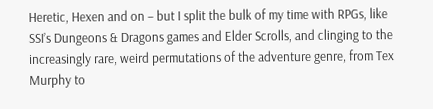Heretic, Hexen and on – but I split the bulk of my time with RPGs, like SSI’s Dungeons & Dragons games and Elder Scrolls, and clinging to the increasingly rare, weird permutations of the adventure genre, from Tex Murphy to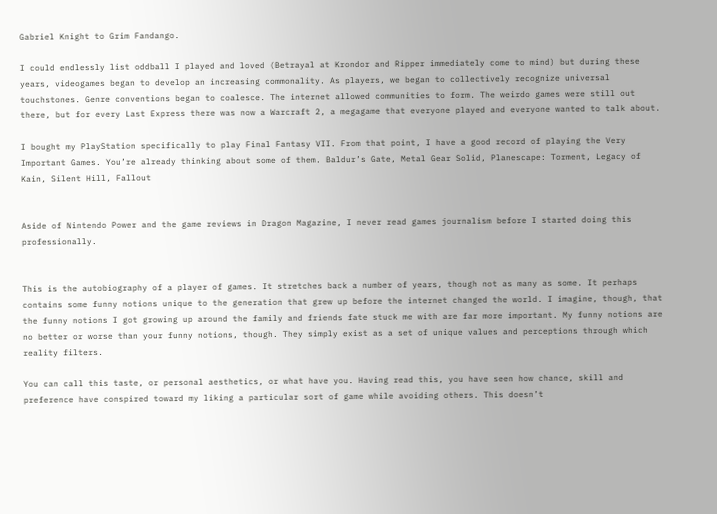Gabriel Knight to Grim Fandango.

I could endlessly list oddball I played and loved (Betrayal at Krondor and Ripper immediately come to mind) but during these years, videogames began to develop an increasing commonality. As players, we began to collectively recognize universal touchstones. Genre conventions began to coalesce. The internet allowed communities to form. The weirdo games were still out there, but for every Last Express there was now a Warcraft 2, a megagame that everyone played and everyone wanted to talk about.

I bought my PlayStation specifically to play Final Fantasy VII. From that point, I have a good record of playing the Very Important Games. You’re already thinking about some of them. Baldur’s Gate, Metal Gear Solid, Planescape: Torment, Legacy of Kain, Silent Hill, Fallout


Aside of Nintendo Power and the game reviews in Dragon Magazine, I never read games journalism before I started doing this professionally.


This is the autobiography of a player of games. It stretches back a number of years, though not as many as some. It perhaps contains some funny notions unique to the generation that grew up before the internet changed the world. I imagine, though, that the funny notions I got growing up around the family and friends fate stuck me with are far more important. My funny notions are no better or worse than your funny notions, though. They simply exist as a set of unique values and perceptions through which reality filters.

You can call this taste, or personal aesthetics, or what have you. Having read this, you have seen how chance, skill and preference have conspired toward my liking a particular sort of game while avoiding others. This doesn’t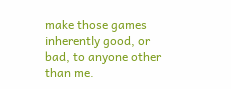make those games inherently good, or bad, to anyone other than me.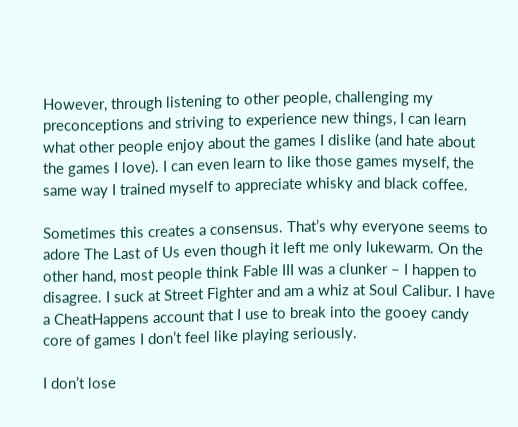However, through listening to other people, challenging my preconceptions and striving to experience new things, I can learn what other people enjoy about the games I dislike (and hate about the games I love). I can even learn to like those games myself, the same way I trained myself to appreciate whisky and black coffee.

Sometimes this creates a consensus. That’s why everyone seems to adore The Last of Us even though it left me only lukewarm. On the other hand, most people think Fable III was a clunker – I happen to disagree. I suck at Street Fighter and am a whiz at Soul Calibur. I have a CheatHappens account that I use to break into the gooey candy core of games I don’t feel like playing seriously.

I don’t lose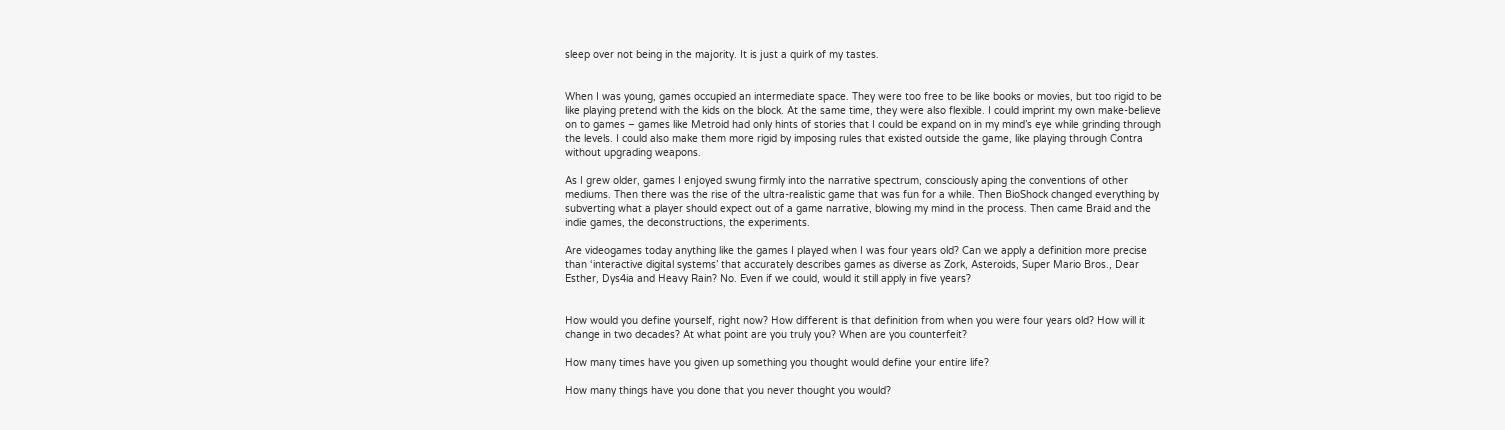sleep over not being in the majority. It is just a quirk of my tastes.


When I was young, games occupied an intermediate space. They were too free to be like books or movies, but too rigid to be like playing pretend with the kids on the block. At the same time, they were also flexible. I could imprint my own make-believe on to games – games like Metroid had only hints of stories that I could be expand on in my mind’s eye while grinding through the levels. I could also make them more rigid by imposing rules that existed outside the game, like playing through Contra without upgrading weapons.

As I grew older, games I enjoyed swung firmly into the narrative spectrum, consciously aping the conventions of other mediums. Then there was the rise of the ultra-realistic game that was fun for a while. Then BioShock changed everything by subverting what a player should expect out of a game narrative, blowing my mind in the process. Then came Braid and the indie games, the deconstructions, the experiments.

Are videogames today anything like the games I played when I was four years old? Can we apply a definition more precise than ‘interactive digital systems’ that accurately describes games as diverse as Zork, Asteroids, Super Mario Bros., Dear Esther, Dys4ia and Heavy Rain? No. Even if we could, would it still apply in five years?


How would you define yourself, right now? How different is that definition from when you were four years old? How will it change in two decades? At what point are you truly you? When are you counterfeit?

How many times have you given up something you thought would define your entire life?

How many things have you done that you never thought you would?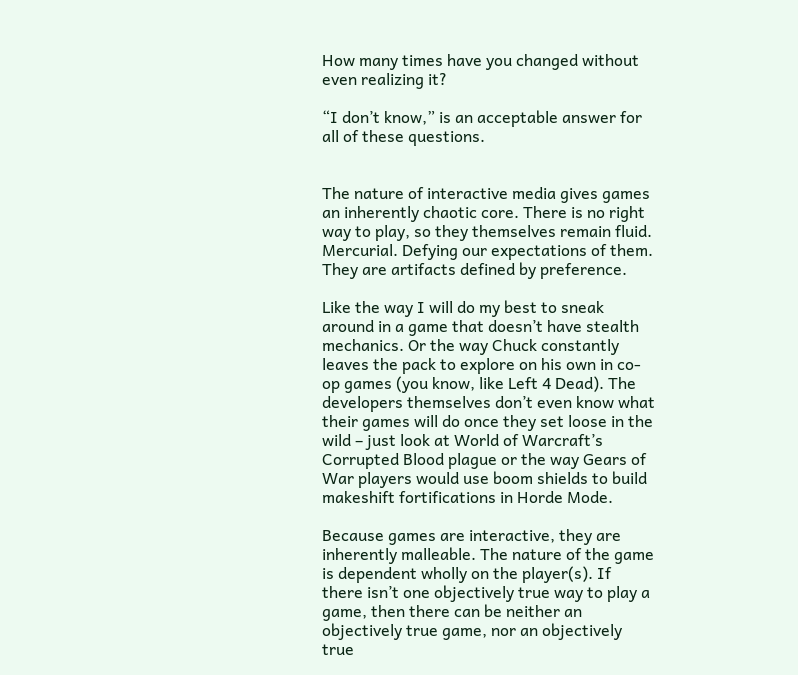How many times have you changed without even realizing it?

“I don’t know,” is an acceptable answer for all of these questions.


The nature of interactive media gives games an inherently chaotic core. There is no right way to play, so they themselves remain fluid. Mercurial. Defying our expectations of them. They are artifacts defined by preference.

Like the way I will do my best to sneak around in a game that doesn’t have stealth mechanics. Or the way Chuck constantly leaves the pack to explore on his own in co-op games (you know, like Left 4 Dead). The developers themselves don’t even know what their games will do once they set loose in the wild – just look at World of Warcraft’s Corrupted Blood plague or the way Gears of War players would use boom shields to build makeshift fortifications in Horde Mode.

Because games are interactive, they are inherently malleable. The nature of the game is dependent wholly on the player(s). If there isn’t one objectively true way to play a game, then there can be neither an objectively true game, nor an objectively true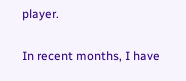player.

In recent months, I have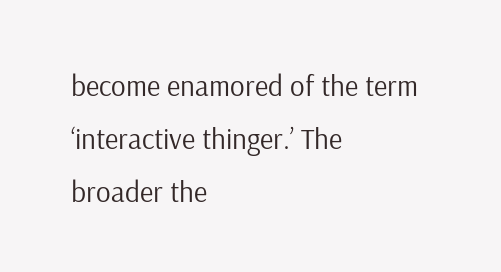become enamored of the term ‘interactive thinger.’ The broader the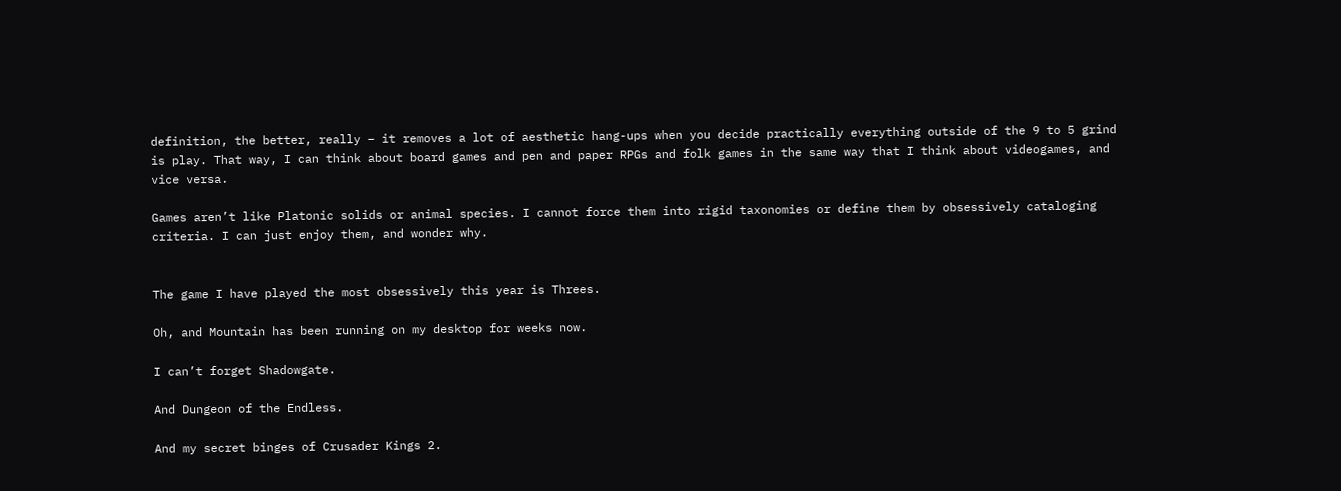definition, the better, really – it removes a lot of aesthetic hang-ups when you decide practically everything outside of the 9 to 5 grind is play. That way, I can think about board games and pen and paper RPGs and folk games in the same way that I think about videogames, and vice versa.

Games aren’t like Platonic solids or animal species. I cannot force them into rigid taxonomies or define them by obsessively cataloging criteria. I can just enjoy them, and wonder why.


The game I have played the most obsessively this year is Threes.

Oh, and Mountain has been running on my desktop for weeks now.

I can’t forget Shadowgate.

And Dungeon of the Endless.

And my secret binges of Crusader Kings 2.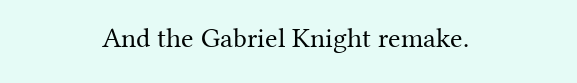And the Gabriel Knight remake.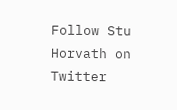Follow Stu Horvath on Twitter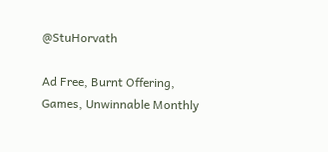@StuHorvath

Ad Free, Burnt Offering, Games, Unwinnable Monthly